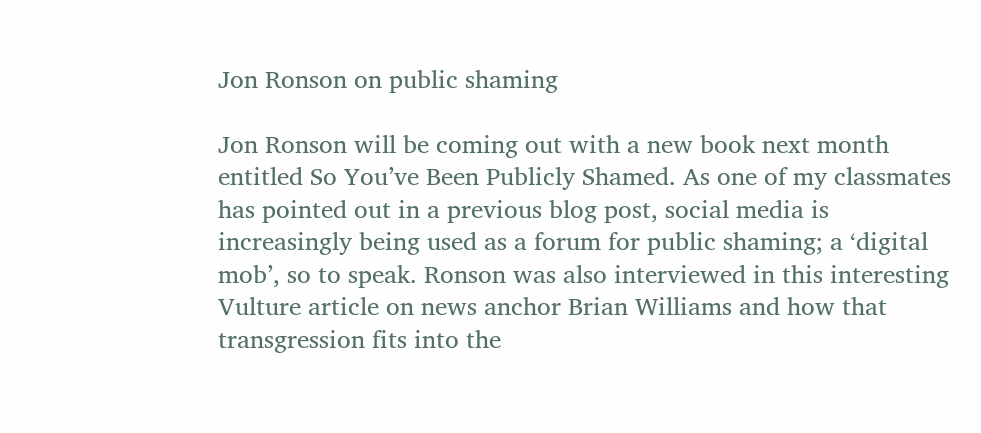Jon Ronson on public shaming

Jon Ronson will be coming out with a new book next month entitled So You’ve Been Publicly Shamed. As one of my classmates has pointed out in a previous blog post, social media is increasingly being used as a forum for public shaming; a ‘digital mob’, so to speak. Ronson was also interviewed in this interesting Vulture article on news anchor Brian Williams and how that transgression fits into the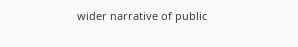wider narrative of public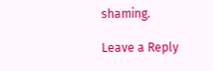shaming.

Leave a Reply